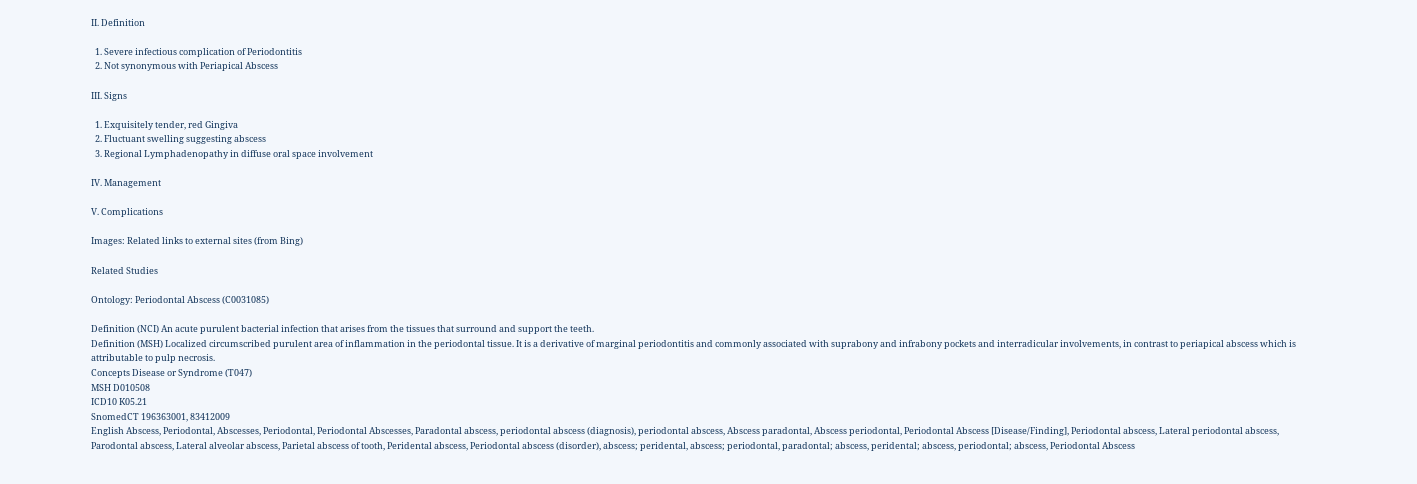II. Definition

  1. Severe infectious complication of Periodontitis
  2. Not synonymous with Periapical Abscess

III. Signs

  1. Exquisitely tender, red Gingiva
  2. Fluctuant swelling suggesting abscess
  3. Regional Lymphadenopathy in diffuse oral space involvement

IV. Management

V. Complications

Images: Related links to external sites (from Bing)

Related Studies

Ontology: Periodontal Abscess (C0031085)

Definition (NCI) An acute purulent bacterial infection that arises from the tissues that surround and support the teeth.
Definition (MSH) Localized circumscribed purulent area of inflammation in the periodontal tissue. It is a derivative of marginal periodontitis and commonly associated with suprabony and infrabony pockets and interradicular involvements, in contrast to periapical abscess which is attributable to pulp necrosis.
Concepts Disease or Syndrome (T047)
MSH D010508
ICD10 K05.21
SnomedCT 196363001, 83412009
English Abscess, Periodontal, Abscesses, Periodontal, Periodontal Abscesses, Paradontal abscess, periodontal abscess (diagnosis), periodontal abscess, Abscess paradontal, Abscess periodontal, Periodontal Abscess [Disease/Finding], Periodontal abscess, Lateral periodontal abscess, Parodontal abscess, Lateral alveolar abscess, Parietal abscess of tooth, Peridental abscess, Periodontal abscess (disorder), abscess; peridental, abscess; periodontal, paradontal; abscess, peridental; abscess, periodontal; abscess, Periodontal Abscess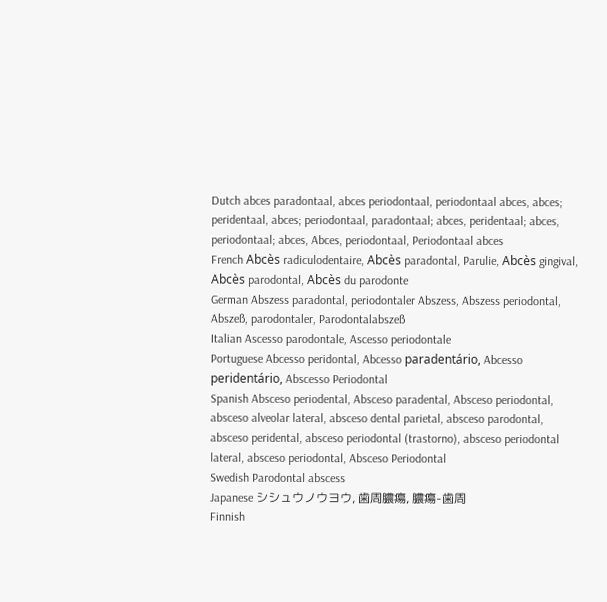Dutch abces paradontaal, abces periodontaal, periodontaal abces, abces; peridentaal, abces; periodontaal, paradontaal; abces, peridentaal; abces, periodontaal; abces, Abces, periodontaal, Periodontaal abces
French Abcès radiculodentaire, Abcès paradontal, Parulie, Abcès gingival, Abcès parodontal, Abcès du parodonte
German Abszess paradontal, periodontaler Abszess, Abszess periodontal, Abszeß, parodontaler, Parodontalabszeß
Italian Ascesso parodontale, Ascesso periodontale
Portuguese Abcesso peridontal, Abcesso paradentário, Abcesso peridentário, Abscesso Periodontal
Spanish Absceso periodental, Absceso paradental, Absceso periodontal, absceso alveolar lateral, absceso dental parietal, absceso parodontal, absceso peridental, absceso periodontal (trastorno), absceso periodontal lateral, absceso periodontal, Absceso Periodontal
Swedish Parodontal abscess
Japanese シシュウノウヨウ, 歯周膿瘍, 膿瘍-歯周
Finnish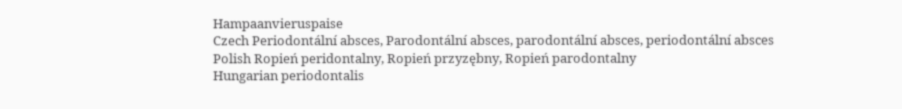Hampaanvieruspaise
Czech Periodontální absces, Parodontální absces, parodontální absces, periodontální absces
Polish Ropień peridontalny, Ropień przyzębny, Ropień parodontalny
Hungarian periodontalis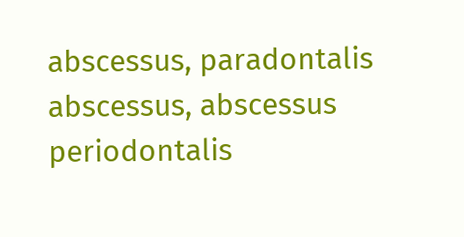abscessus, paradontalis abscessus, abscessus periodontalis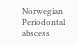Norwegian Periodontal abscess